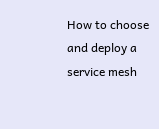How to choose and deploy a service mesh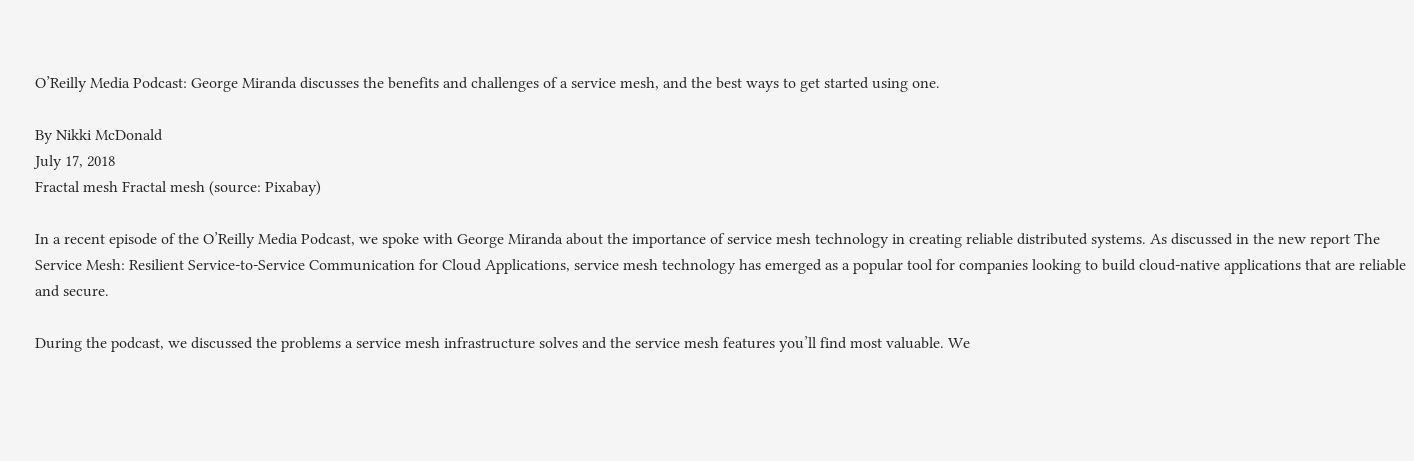O’Reilly Media Podcast: George Miranda discusses the benefits and challenges of a service mesh, and the best ways to get started using one.

By Nikki McDonald
July 17, 2018
Fractal mesh Fractal mesh (source: Pixabay)

In a recent episode of the O’Reilly Media Podcast, we spoke with George Miranda about the importance of service mesh technology in creating reliable distributed systems. As discussed in the new report The Service Mesh: Resilient Service-to-Service Communication for Cloud Applications, service mesh technology has emerged as a popular tool for companies looking to build cloud-native applications that are reliable and secure.

During the podcast, we discussed the problems a service mesh infrastructure solves and the service mesh features you’ll find most valuable. We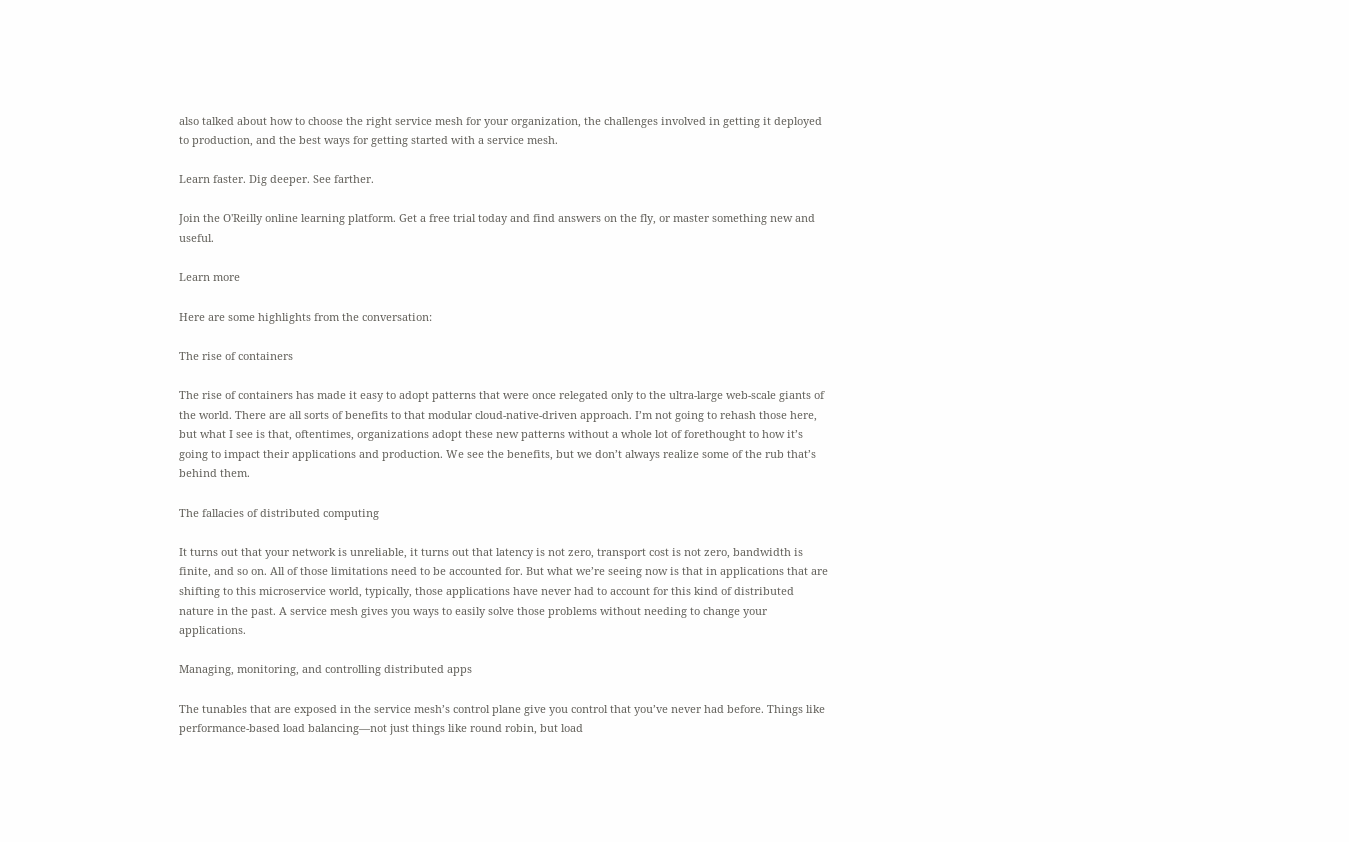also talked about how to choose the right service mesh for your organization, the challenges involved in getting it deployed to production, and the best ways for getting started with a service mesh.

Learn faster. Dig deeper. See farther.

Join the O'Reilly online learning platform. Get a free trial today and find answers on the fly, or master something new and useful.

Learn more

Here are some highlights from the conversation:

The rise of containers

The rise of containers has made it easy to adopt patterns that were once relegated only to the ultra-large web-scale giants of the world. There are all sorts of benefits to that modular cloud-native-driven approach. I’m not going to rehash those here, but what I see is that, oftentimes, organizations adopt these new patterns without a whole lot of forethought to how it’s going to impact their applications and production. We see the benefits, but we don’t always realize some of the rub that’s behind them.

The fallacies of distributed computing

It turns out that your network is unreliable, it turns out that latency is not zero, transport cost is not zero, bandwidth is finite, and so on. All of those limitations need to be accounted for. But what we’re seeing now is that in applications that are shifting to this microservice world, typically, those applications have never had to account for this kind of distributed nature in the past. A service mesh gives you ways to easily solve those problems without needing to change your applications.

Managing, monitoring, and controlling distributed apps

The tunables that are exposed in the service mesh’s control plane give you control that you’ve never had before. Things like performance-based load balancing—not just things like round robin, but load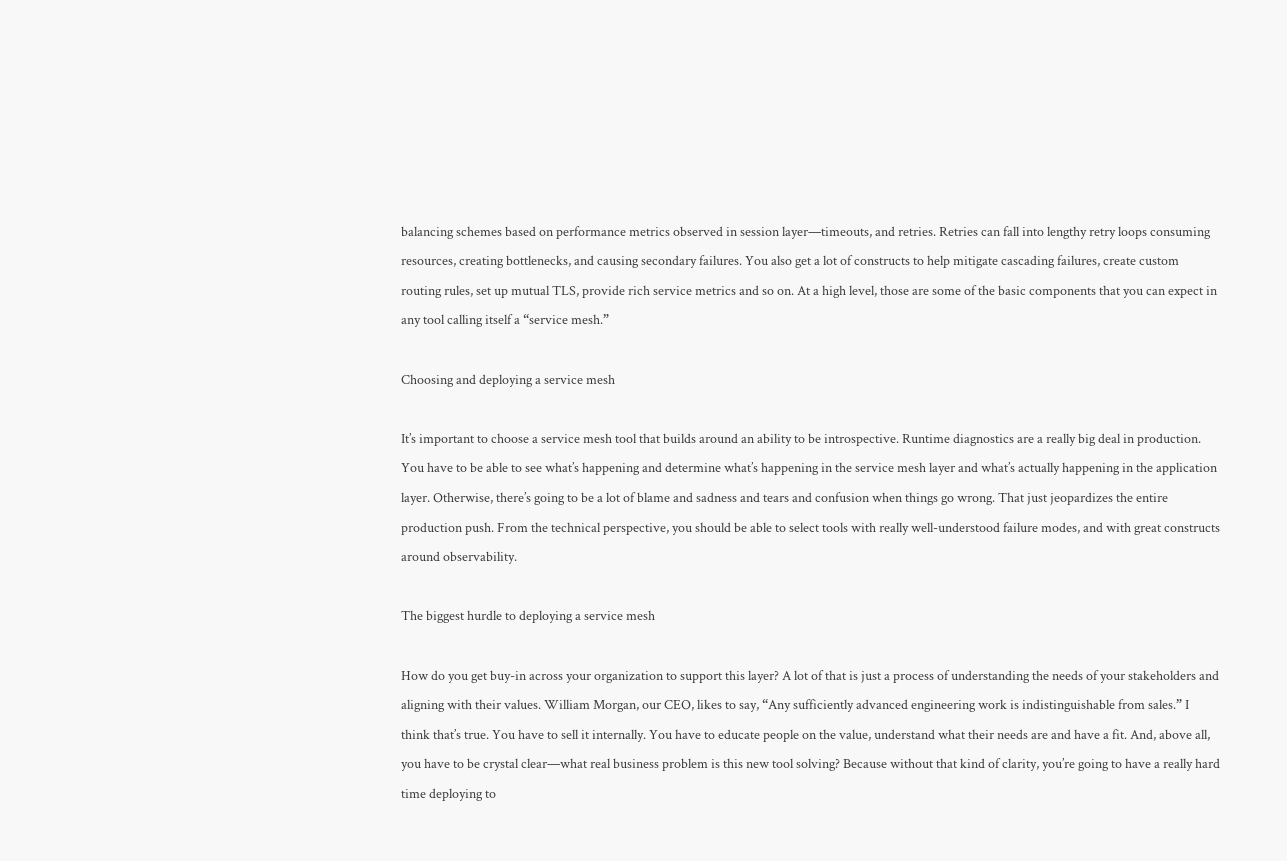balancing schemes based on performance metrics observed in session layer—timeouts, and retries. Retries can fall into lengthy retry loops consuming resources, creating bottlenecks, and causing secondary failures. You also get a lot of constructs to help mitigate cascading failures, create custom routing rules, set up mutual TLS, provide rich service metrics and so on. At a high level, those are some of the basic components that you can expect in any tool calling itself a “service mesh.”

Choosing and deploying a service mesh

It’s important to choose a service mesh tool that builds around an ability to be introspective. Runtime diagnostics are a really big deal in production. You have to be able to see what’s happening and determine what’s happening in the service mesh layer and what’s actually happening in the application layer. Otherwise, there’s going to be a lot of blame and sadness and tears and confusion when things go wrong. That just jeopardizes the entire production push. From the technical perspective, you should be able to select tools with really well-understood failure modes, and with great constructs around observability.

The biggest hurdle to deploying a service mesh

How do you get buy-in across your organization to support this layer? A lot of that is just a process of understanding the needs of your stakeholders and aligning with their values. William Morgan, our CEO, likes to say, “Any sufficiently advanced engineering work is indistinguishable from sales.” I think that’s true. You have to sell it internally. You have to educate people on the value, understand what their needs are and have a fit. And, above all, you have to be crystal clear—what real business problem is this new tool solving? Because without that kind of clarity, you’re going to have a really hard time deploying to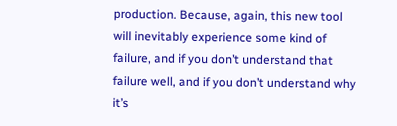production. Because, again, this new tool will inevitably experience some kind of failure, and if you don’t understand that failure well, and if you don’t understand why it’s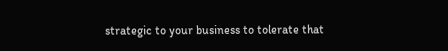strategic to your business to tolerate that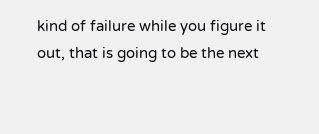kind of failure while you figure it out, that is going to be the next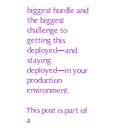biggest hurdle and the biggest challenge to getting this deployed—and staying deployed—in your production environment.

This post is part of a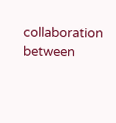collaboration between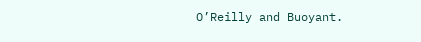O’Reilly and Buoyant.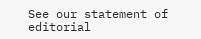See our statement of editorial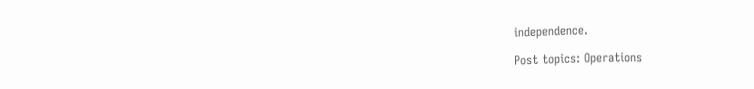independence.

Post topics: Operations